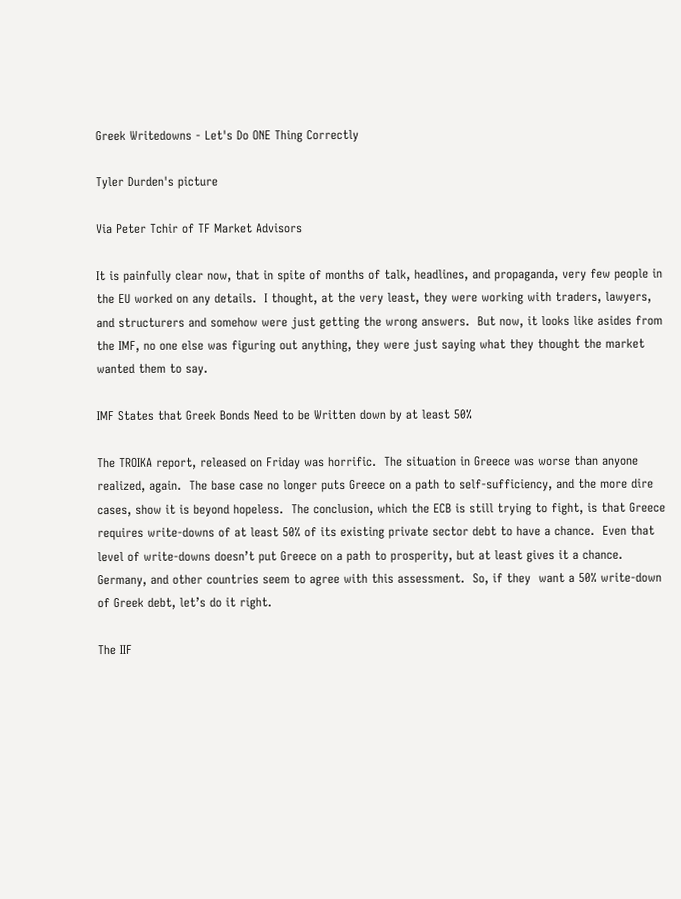Greek Writedowns - Let's Do ONE Thing Correctly

Tyler Durden's picture

Via Peter Tchir of TF Market Advisors

It is painfully clear now, that in spite of months of talk, headlines, and propaganda, very few people in the EU worked on any details.  I thought, at the very least, they were working with traders, lawyers, and structurers and somehow were just getting the wrong answers.  But now, it looks like asides from the IMF, no one else was figuring out anything, they were just saying what they thought the market wanted them to say.

IMF States that Greek Bonds Need to be Written down by at least 50%

The TROIKA report, released on Friday was horrific.  The situation in Greece was worse than anyone realized, again.  The base case no longer puts Greece on a path to self-sufficiency, and the more dire cases, show it is beyond hopeless.  The conclusion, which the ECB is still trying to fight, is that Greece requires write-downs of at least 50% of its existing private sector debt to have a chance.  Even that level of write-downs doesn’t put Greece on a path to prosperity, but at least gives it a chance.   Germany, and other countries seem to agree with this assessment.  So, if they  want a 50% write-down of Greek debt, let’s do it right.

The IIF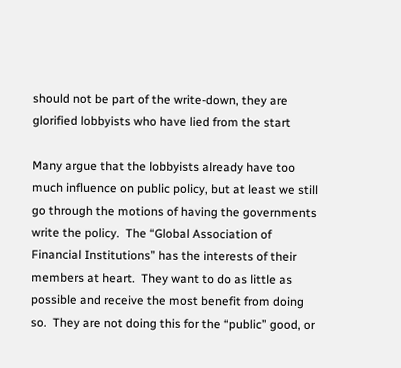should not be part of the write-down, they are glorified lobbyists who have lied from the start

Many argue that the lobbyists already have too much influence on public policy, but at least we still go through the motions of having the governments write the policy.  The “Global Association of Financial Institutions” has the interests of their members at heart.  They want to do as little as possible and receive the most benefit from doing so.  They are not doing this for the “public” good, or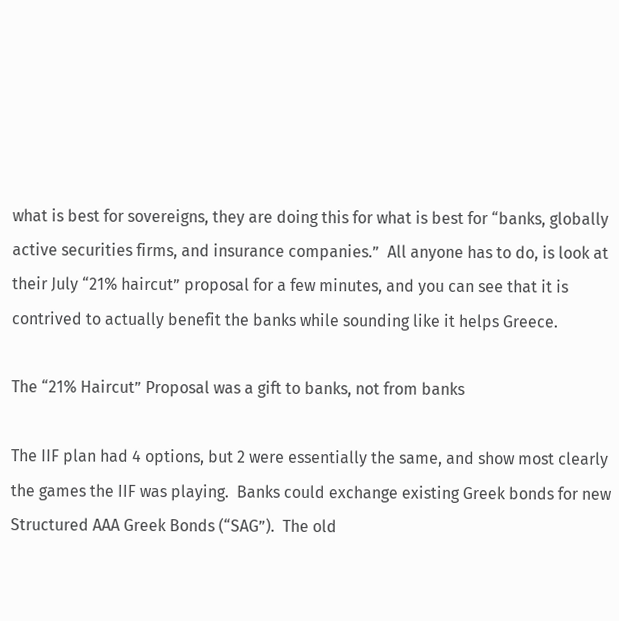what is best for sovereigns, they are doing this for what is best for “banks, globally active securities firms, and insurance companies.”  All anyone has to do, is look at their July “21% haircut” proposal for a few minutes, and you can see that it is contrived to actually benefit the banks while sounding like it helps Greece.

The “21% Haircut” Proposal was a gift to banks, not from banks

The IIF plan had 4 options, but 2 were essentially the same, and show most clearly the games the IIF was playing.  Banks could exchange existing Greek bonds for new Structured AAA Greek Bonds (“SAG”).  The old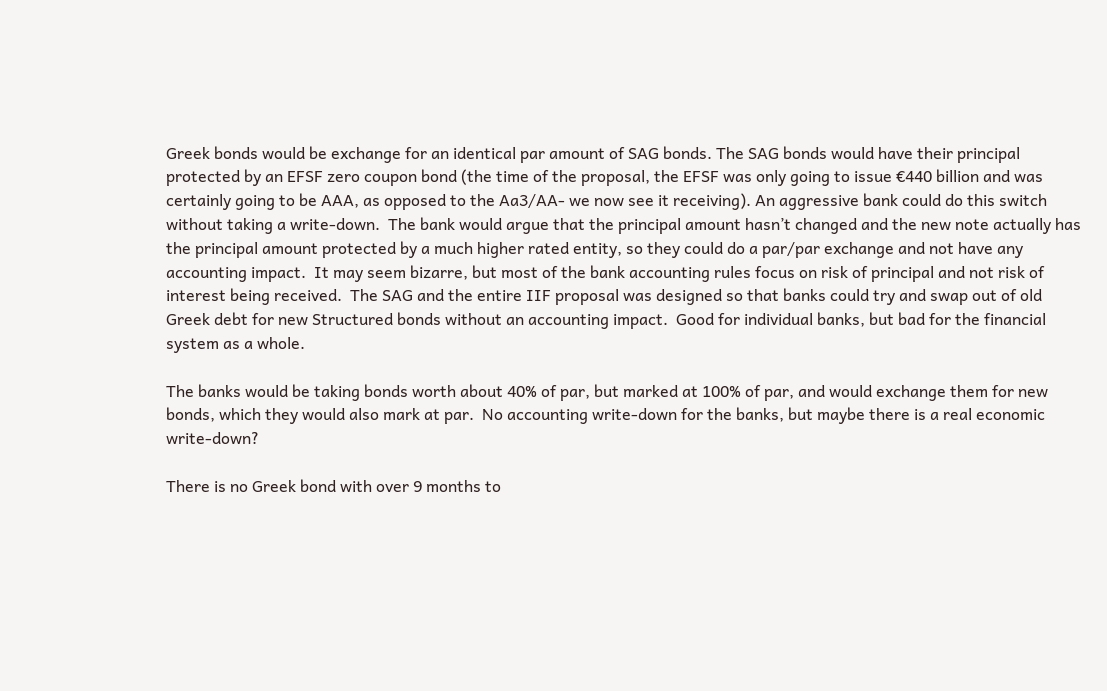Greek bonds would be exchange for an identical par amount of SAG bonds. The SAG bonds would have their principal protected by an EFSF zero coupon bond (the time of the proposal, the EFSF was only going to issue €440 billion and was certainly going to be AAA, as opposed to the Aa3/AA- we now see it receiving). An aggressive bank could do this switch without taking a write-down.  The bank would argue that the principal amount hasn’t changed and the new note actually has the principal amount protected by a much higher rated entity, so they could do a par/par exchange and not have any accounting impact.  It may seem bizarre, but most of the bank accounting rules focus on risk of principal and not risk of interest being received.  The SAG and the entire IIF proposal was designed so that banks could try and swap out of old Greek debt for new Structured bonds without an accounting impact.  Good for individual banks, but bad for the financial system as a whole.

The banks would be taking bonds worth about 40% of par, but marked at 100% of par, and would exchange them for new bonds, which they would also mark at par.  No accounting write-down for the banks, but maybe there is a real economic write-down?

There is no Greek bond with over 9 months to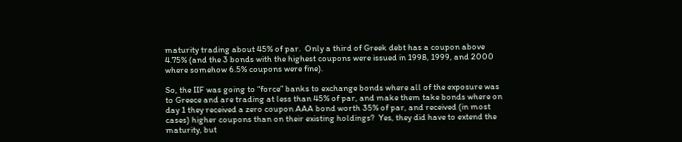maturity trading about 45% of par.  Only a third of Greek debt has a coupon above 4.75% (and the 3 bonds with the highest coupons were issued in 1998, 1999, and 2000 where somehow 6.5% coupons were fine).

So, the IIF was going to “force” banks to exchange bonds where all of the exposure was to Greece and are trading at less than 45% of par, and make them take bonds where on day 1 they received a zero coupon AAA bond worth 35% of par, and received (in most cases) higher coupons than on their existing holdings?  Yes, they did have to extend the maturity, but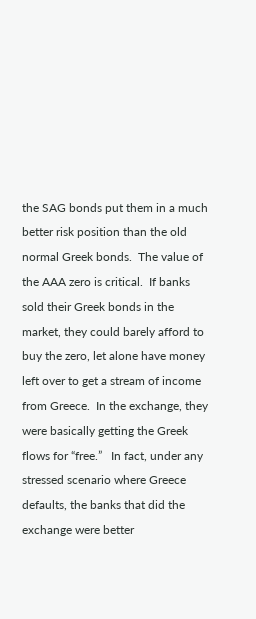the SAG bonds put them in a much better risk position than the old normal Greek bonds.  The value of the AAA zero is critical.  If banks sold their Greek bonds in the market, they could barely afford to buy the zero, let alone have money left over to get a stream of income from Greece.  In the exchange, they were basically getting the Greek flows for “free.”   In fact, under any stressed scenario where Greece defaults, the banks that did the exchange were better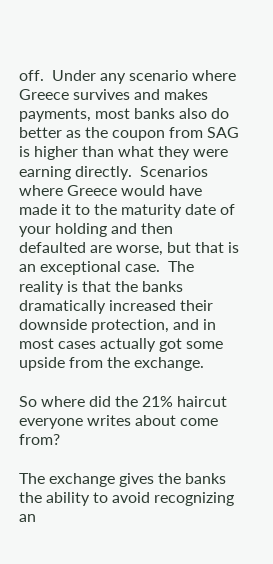off.  Under any scenario where Greece survives and makes payments, most banks also do better as the coupon from SAG is higher than what they were earning directly.  Scenarios where Greece would have made it to the maturity date of your holding and then defaulted are worse, but that is an exceptional case.  The reality is that the banks dramatically increased their downside protection, and in most cases actually got some upside from the exchange.

So where did the 21% haircut everyone writes about come from?

The exchange gives the banks the ability to avoid recognizing an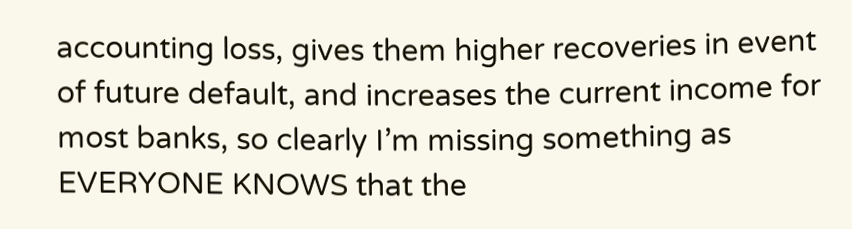accounting loss, gives them higher recoveries in event of future default, and increases the current income for most banks, so clearly I’m missing something as EVERYONE KNOWS that the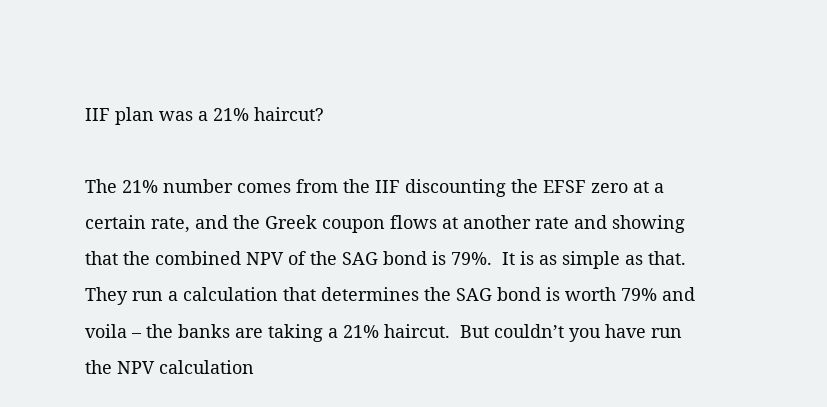IIF plan was a 21% haircut?

The 21% number comes from the IIF discounting the EFSF zero at a certain rate, and the Greek coupon flows at another rate and showing that the combined NPV of the SAG bond is 79%.  It is as simple as that.  They run a calculation that determines the SAG bond is worth 79% and voila – the banks are taking a 21% haircut.  But couldn’t you have run the NPV calculation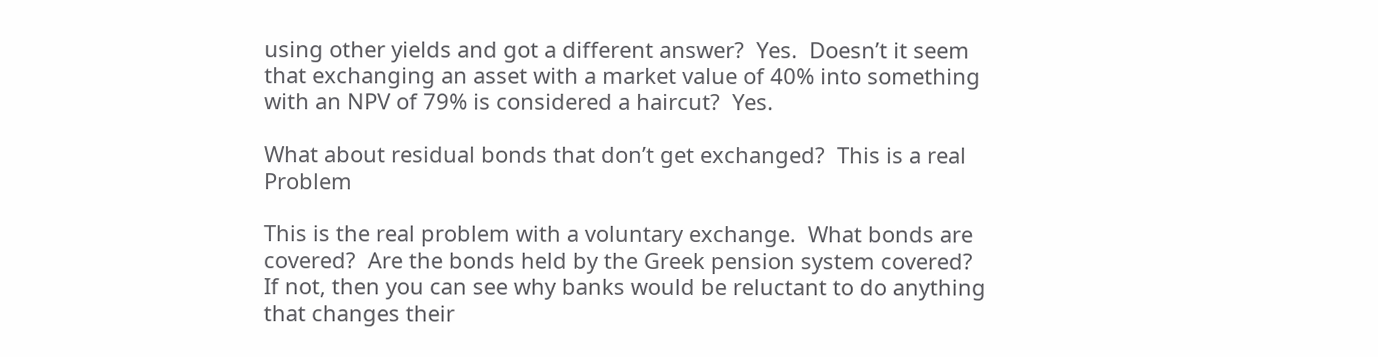using other yields and got a different answer?  Yes.  Doesn’t it seem that exchanging an asset with a market value of 40% into something with an NPV of 79% is considered a haircut?  Yes.

What about residual bonds that don’t get exchanged?  This is a real Problem

This is the real problem with a voluntary exchange.  What bonds are covered?  Are the bonds held by the Greek pension system covered?  If not, then you can see why banks would be reluctant to do anything that changes their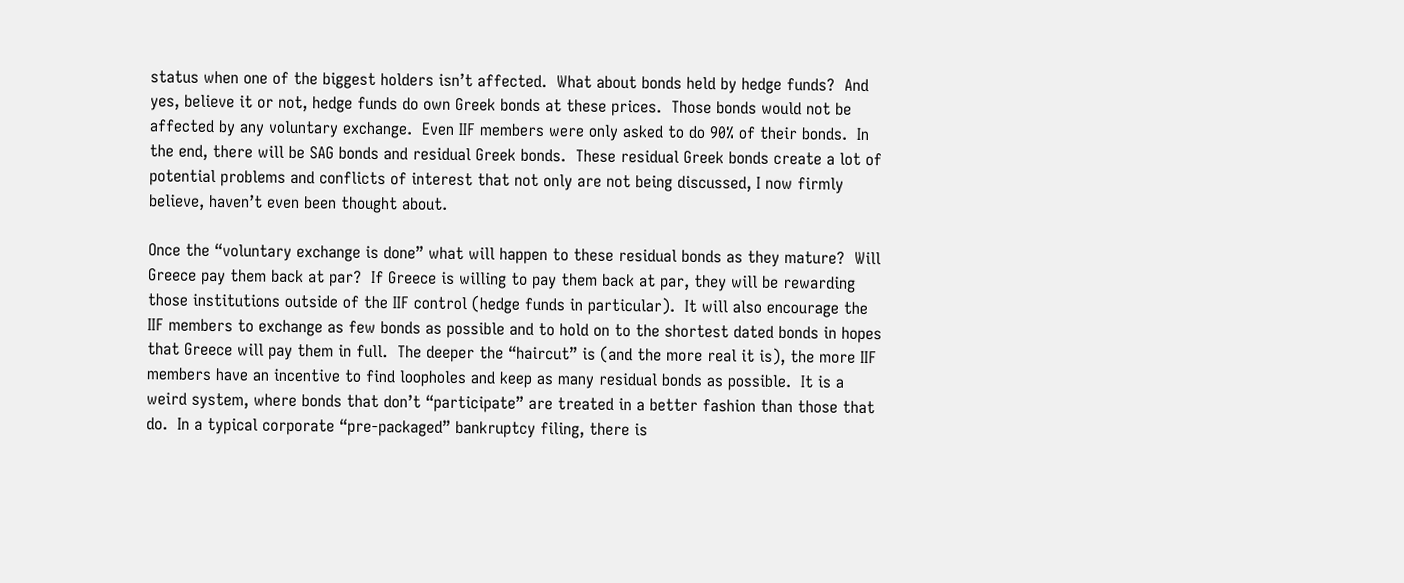status when one of the biggest holders isn’t affected.  What about bonds held by hedge funds?  And yes, believe it or not, hedge funds do own Greek bonds at these prices.  Those bonds would not be affected by any voluntary exchange.  Even IIF members were only asked to do 90% of their bonds.  In the end, there will be SAG bonds and residual Greek bonds.  These residual Greek bonds create a lot of potential problems and conflicts of interest that not only are not being discussed, I now firmly believe, haven’t even been thought about.

Once the “voluntary exchange is done” what will happen to these residual bonds as they mature?  Will Greece pay them back at par?  If Greece is willing to pay them back at par, they will be rewarding those institutions outside of the IIF control (hedge funds in particular).  It will also encourage the IIF members to exchange as few bonds as possible and to hold on to the shortest dated bonds in hopes that Greece will pay them in full.  The deeper the “haircut” is (and the more real it is), the more IIF members have an incentive to find loopholes and keep as many residual bonds as possible.  It is a weird system, where bonds that don’t “participate” are treated in a better fashion than those that do.  In a typical corporate “pre-packaged” bankruptcy filing, there is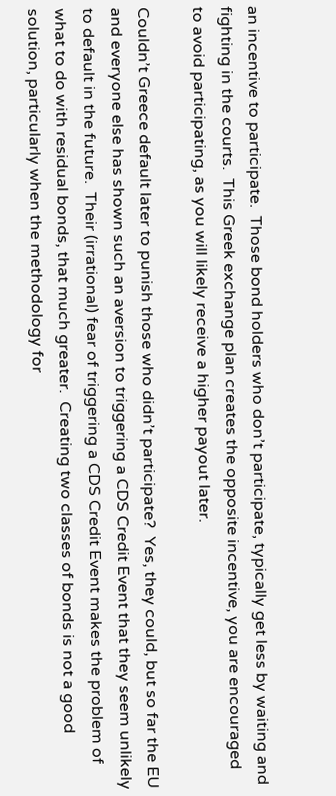an incentive to participate.  Those bond holders who don’t participate, typically get less by waiting and fighting in the courts.  This Greek exchange plan creates the opposite incentive, you are encouraged to avoid participating, as you will likely receive a higher payout later.

Couldn’t Greece default later to punish those who didn’t participate?  Yes, they could, but so far the EU and everyone else has shown such an aversion to triggering a CDS Credit Event that they seem unlikely to default in the future.  Their (irrational) fear of triggering a CDS Credit Event makes the problem of what to do with residual bonds, that much greater.  Creating two classes of bonds is not a good solution, particularly when the methodology for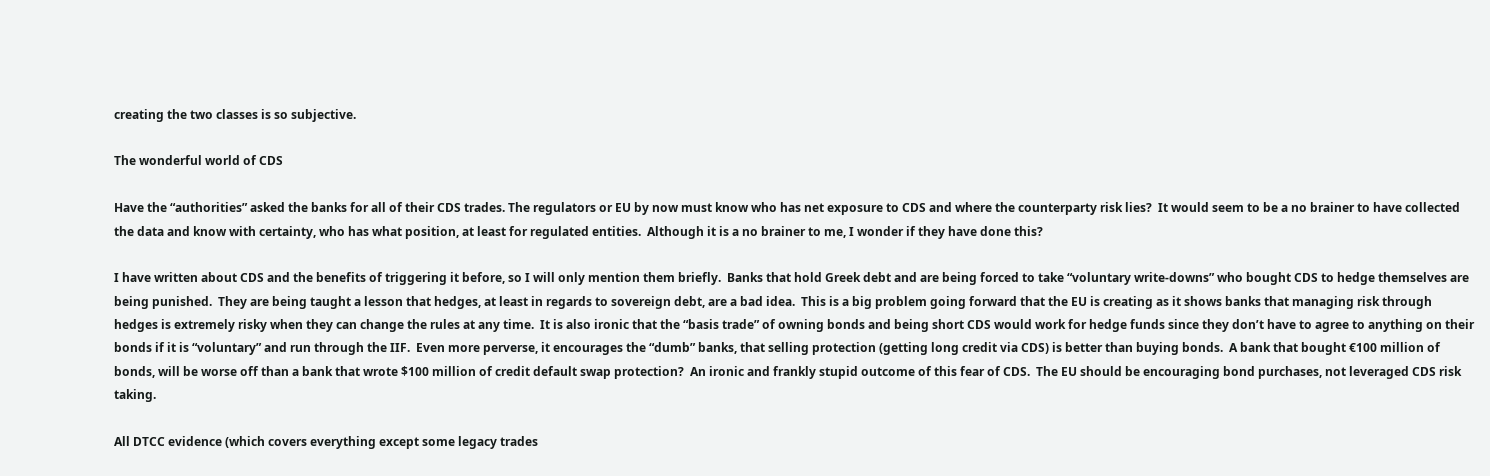creating the two classes is so subjective.

The wonderful world of CDS

Have the “authorities” asked the banks for all of their CDS trades. The regulators or EU by now must know who has net exposure to CDS and where the counterparty risk lies?  It would seem to be a no brainer to have collected the data and know with certainty, who has what position, at least for regulated entities.  Although it is a no brainer to me, I wonder if they have done this?

I have written about CDS and the benefits of triggering it before, so I will only mention them briefly.  Banks that hold Greek debt and are being forced to take “voluntary write-downs” who bought CDS to hedge themselves are being punished.  They are being taught a lesson that hedges, at least in regards to sovereign debt, are a bad idea.  This is a big problem going forward that the EU is creating as it shows banks that managing risk through hedges is extremely risky when they can change the rules at any time.  It is also ironic that the “basis trade” of owning bonds and being short CDS would work for hedge funds since they don’t have to agree to anything on their bonds if it is “voluntary” and run through the IIF.  Even more perverse, it encourages the “dumb” banks, that selling protection (getting long credit via CDS) is better than buying bonds.  A bank that bought €100 million of bonds, will be worse off than a bank that wrote $100 million of credit default swap protection?  An ironic and frankly stupid outcome of this fear of CDS.  The EU should be encouraging bond purchases, not leveraged CDS risk taking.

All DTCC evidence (which covers everything except some legacy trades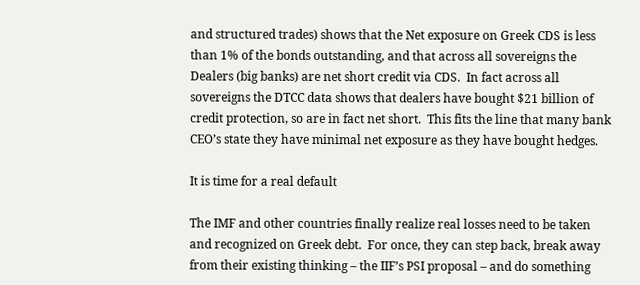and structured trades) shows that the Net exposure on Greek CDS is less than 1% of the bonds outstanding, and that across all sovereigns the Dealers (big banks) are net short credit via CDS.  In fact across all sovereigns the DTCC data shows that dealers have bought $21 billion of credit protection, so are in fact net short.  This fits the line that many bank CEO’s state they have minimal net exposure as they have bought hedges.

It is time for a real default

The IMF and other countries finally realize real losses need to be taken and recognized on Greek debt.  For once, they can step back, break away from their existing thinking – the IIF’s PSI proposal – and do something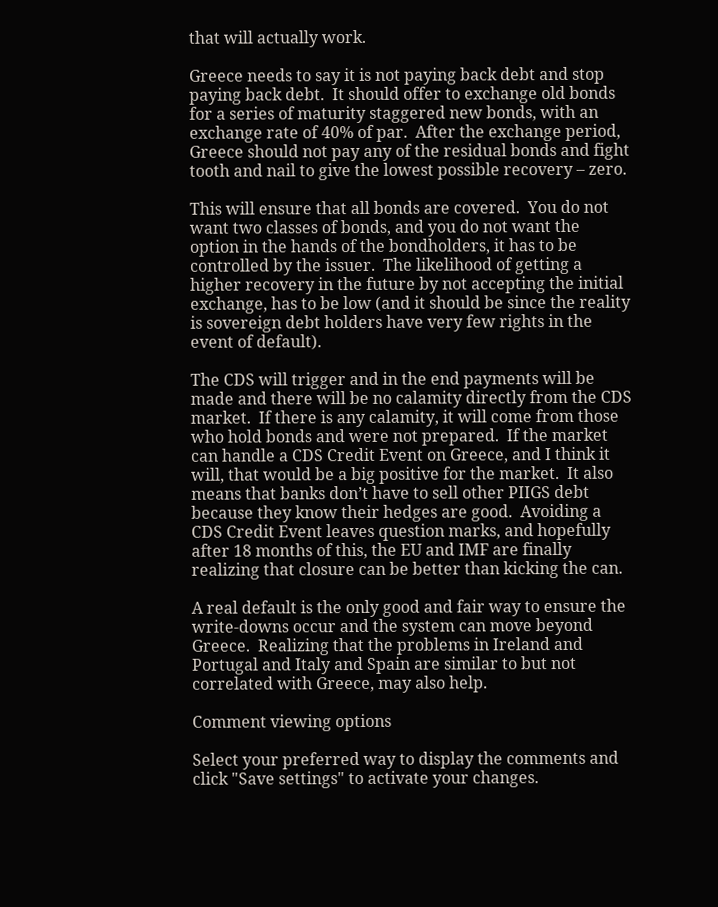that will actually work.

Greece needs to say it is not paying back debt and stop paying back debt.  It should offer to exchange old bonds for a series of maturity staggered new bonds, with an exchange rate of 40% of par.  After the exchange period, Greece should not pay any of the residual bonds and fight tooth and nail to give the lowest possible recovery – zero.

This will ensure that all bonds are covered.  You do not want two classes of bonds, and you do not want the option in the hands of the bondholders, it has to be controlled by the issuer.  The likelihood of getting a higher recovery in the future by not accepting the initial exchange, has to be low (and it should be since the reality is sovereign debt holders have very few rights in the event of default).

The CDS will trigger and in the end payments will be made and there will be no calamity directly from the CDS market.  If there is any calamity, it will come from those who hold bonds and were not prepared.  If the market can handle a CDS Credit Event on Greece, and I think it will, that would be a big positive for the market.  It also means that banks don’t have to sell other PIIGS debt because they know their hedges are good.  Avoiding a CDS Credit Event leaves question marks, and hopefully after 18 months of this, the EU and IMF are finally realizing that closure can be better than kicking the can.

A real default is the only good and fair way to ensure the write-downs occur and the system can move beyond Greece.  Realizing that the problems in Ireland and Portugal and Italy and Spain are similar to but not correlated with Greece, may also help.

Comment viewing options

Select your preferred way to display the comments and click "Save settings" to activate your changes.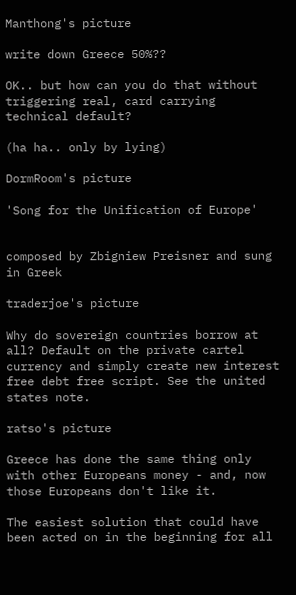Manthong's picture

write down Greece 50%??

OK.. but how can you do that without triggering real, card carrying  technical default?

(ha ha.. only by lying)

DormRoom's picture

'Song for the Unification of Europe'


composed by Zbigniew Preisner and sung in Greek

traderjoe's picture

Why do sovereign countries borrow at all? Default on the private cartel currency and simply create new interest free debt free script. See the united states note.

ratso's picture

Greece has done the same thing only with other Europeans money - and, now those Europeans don't like it.

The easiest solution that could have been acted on in the beginning for all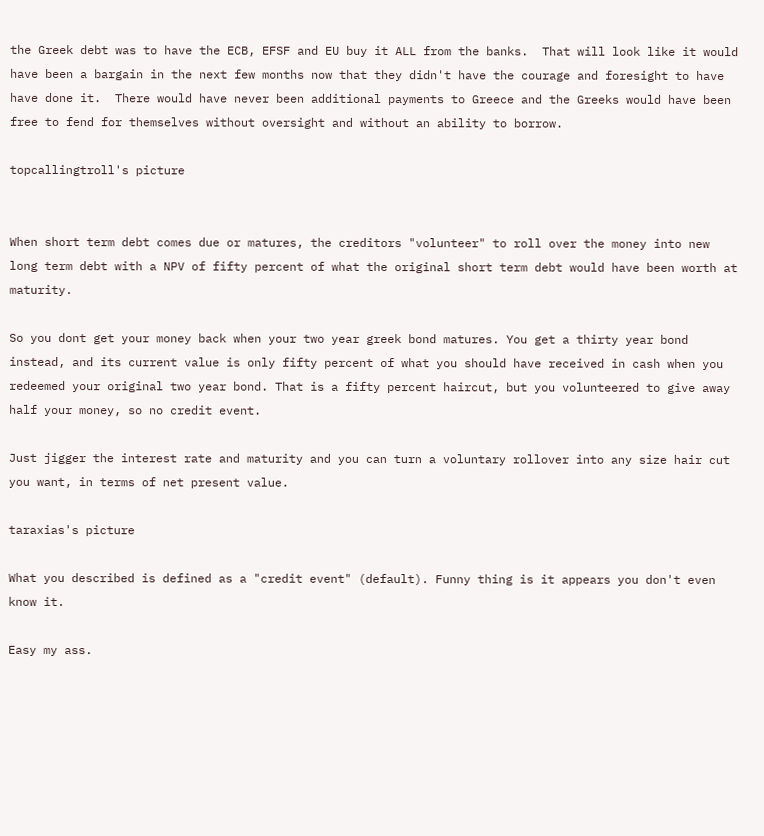the Greek debt was to have the ECB, EFSF and EU buy it ALL from the banks.  That will look like it would have been a bargain in the next few months now that they didn't have the courage and foresight to have have done it.  There would have never been additional payments to Greece and the Greeks would have been free to fend for themselves without oversight and without an ability to borrow.

topcallingtroll's picture


When short term debt comes due or matures, the creditors "volunteer" to roll over the money into new long term debt with a NPV of fifty percent of what the original short term debt would have been worth at maturity.

So you dont get your money back when your two year greek bond matures. You get a thirty year bond instead, and its current value is only fifty percent of what you should have received in cash when you redeemed your original two year bond. That is a fifty percent haircut, but you volunteered to give away half your money, so no credit event.

Just jigger the interest rate and maturity and you can turn a voluntary rollover into any size hair cut you want, in terms of net present value.

taraxias's picture

What you described is defined as a "credit event" (default). Funny thing is it appears you don't even know it.

Easy my ass.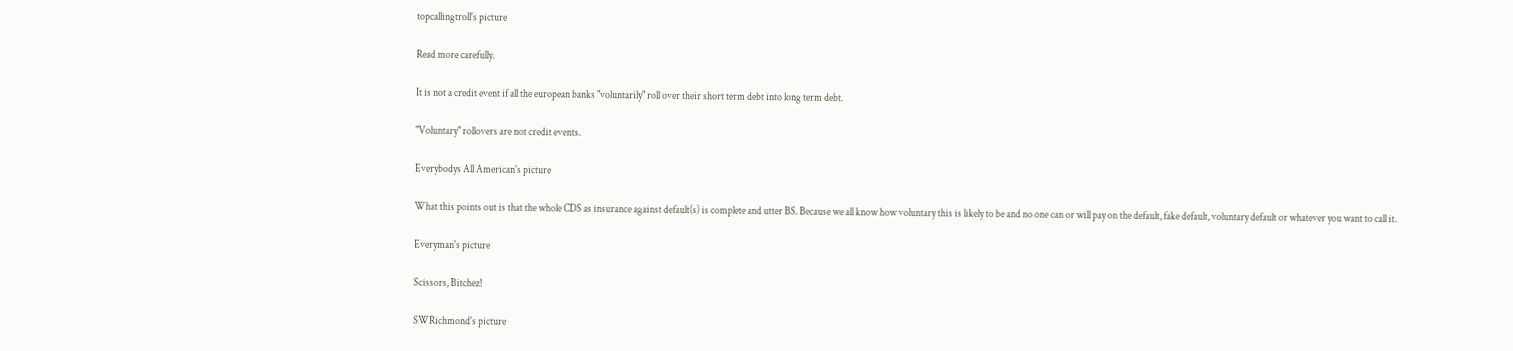topcallingtroll's picture

Read more carefully.

It is not a credit event if all the european banks "voluntarily" roll over their short term debt into long term debt.

"Voluntary" rollovers are not credit events.

Everybodys All American's picture

What this points out is that the whole CDS as insurance against default(s) is complete and utter BS. Because we all know how voluntary this is likely to be and no one can or will pay on the default, fake default, voluntary default or whatever you want to call it.

Everyman's picture

Scissors, Bitchez!

SWRichmond's picture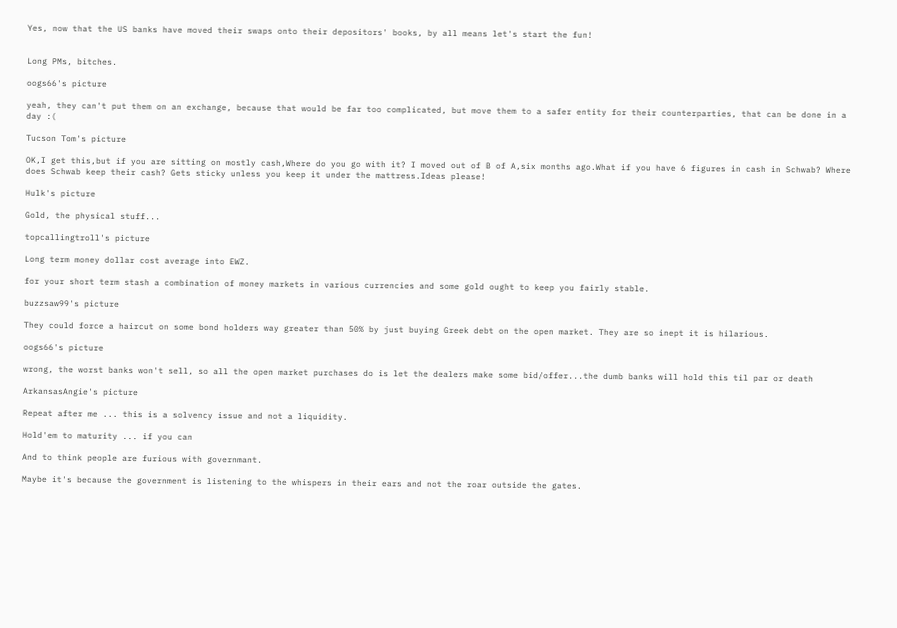Yes, now that the US banks have moved their swaps onto their depositors' books, by all means let's start the fun!


Long PMs, bitches.

oogs66's picture

yeah, they can't put them on an exchange, because that would be far too complicated, but move them to a safer entity for their counterparties, that can be done in a day :(

Tucson Tom's picture

OK,I get this,but if you are sitting on mostly cash,Where do you go with it? I moved out of B of A,six months ago.What if you have 6 figures in cash in Schwab? Where does Schwab keep their cash? Gets sticky unless you keep it under the mattress.Ideas please!

Hulk's picture

Gold, the physical stuff...

topcallingtroll's picture

Long term money dollar cost average into EWZ.

for your short term stash a combination of money markets in various currencies and some gold ought to keep you fairly stable.

buzzsaw99's picture

They could force a haircut on some bond holders way greater than 50% by just buying Greek debt on the open market. They are so inept it is hilarious.

oogs66's picture

wrong, the worst banks won't sell, so all the open market purchases do is let the dealers make some bid/offer...the dumb banks will hold this til par or death

ArkansasAngie's picture

Repeat after me ... this is a solvency issue and not a liquidity.

Hold'em to maturity ... if you can

And to think people are furious with governmant.

Maybe it's because the government is listening to the whispers in their ears and not the roar outside the gates.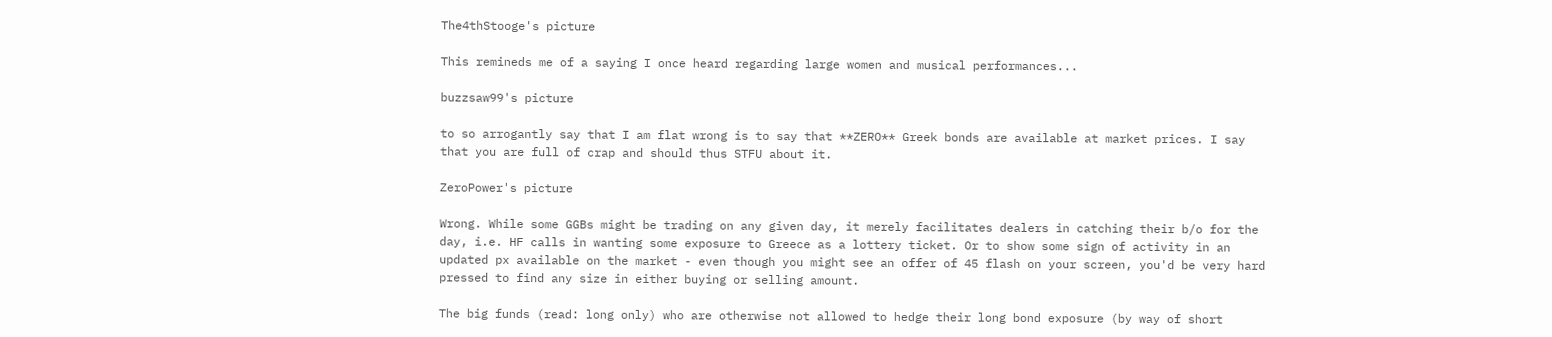The4thStooge's picture

This remineds me of a saying I once heard regarding large women and musical performances...

buzzsaw99's picture

to so arrogantly say that I am flat wrong is to say that **ZERO** Greek bonds are available at market prices. I say that you are full of crap and should thus STFU about it.

ZeroPower's picture

Wrong. While some GGBs might be trading on any given day, it merely facilitates dealers in catching their b/o for the day, i.e. HF calls in wanting some exposure to Greece as a lottery ticket. Or to show some sign of activity in an updated px available on the market - even though you might see an offer of 45 flash on your screen, you'd be very hard pressed to find any size in either buying or selling amount.

The big funds (read: long only) who are otherwise not allowed to hedge their long bond exposure (by way of short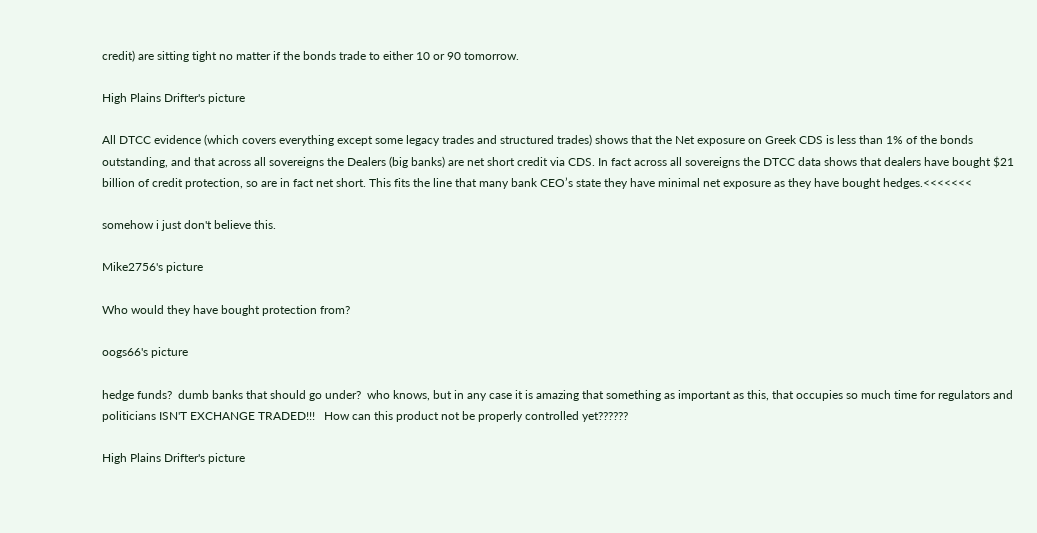credit) are sitting tight no matter if the bonds trade to either 10 or 90 tomorrow.

High Plains Drifter's picture

All DTCC evidence (which covers everything except some legacy trades and structured trades) shows that the Net exposure on Greek CDS is less than 1% of the bonds outstanding, and that across all sovereigns the Dealers (big banks) are net short credit via CDS. In fact across all sovereigns the DTCC data shows that dealers have bought $21 billion of credit protection, so are in fact net short. This fits the line that many bank CEO’s state they have minimal net exposure as they have bought hedges.<<<<<<<

somehow i just don't believe this.

Mike2756's picture

Who would they have bought protection from?

oogs66's picture

hedge funds?  dumb banks that should go under?  who knows, but in any case it is amazing that something as important as this, that occupies so much time for regulators and politicians ISN'T EXCHANGE TRADED!!!   How can this product not be properly controlled yet??????

High Plains Drifter's picture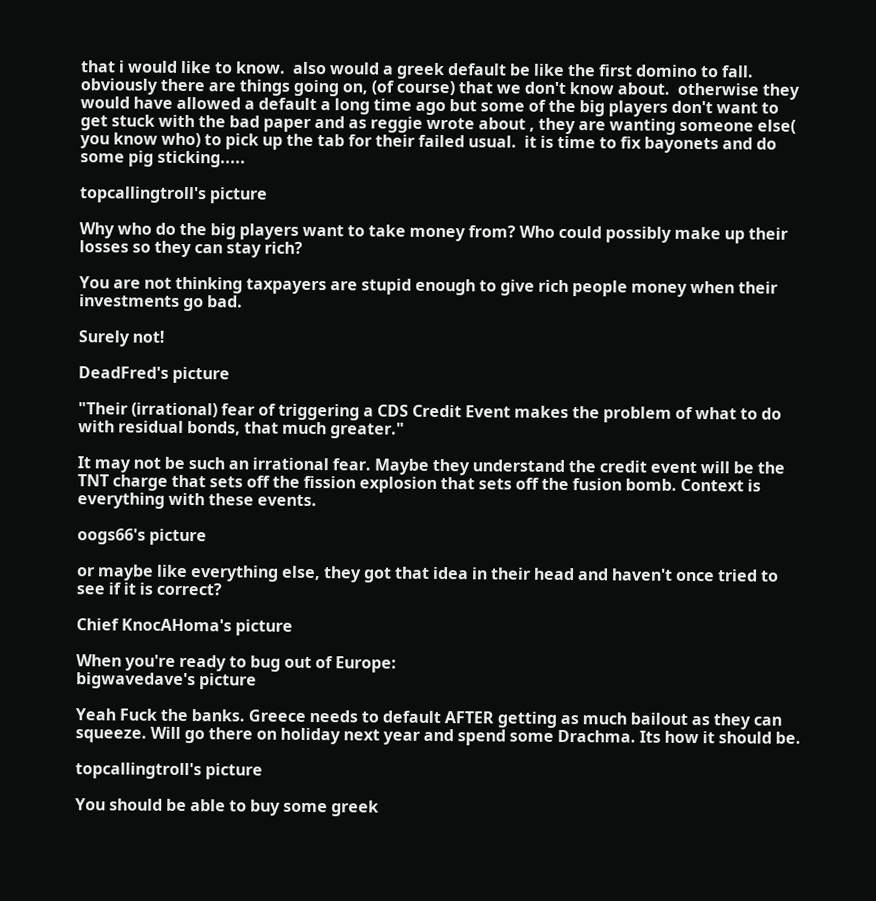that i would like to know.  also would a greek default be like the first domino to fall.   obviously there are things going on, (of course) that we don't know about.  otherwise they would have allowed a default a long time ago but some of the big players don't want to get stuck with the bad paper and as reggie wrote about , they are wanting someone else( you know who) to pick up the tab for their failed usual.  it is time to fix bayonets and do some pig sticking.....

topcallingtroll's picture

Why who do the big players want to take money from? Who could possibly make up their losses so they can stay rich?

You are not thinking taxpayers are stupid enough to give rich people money when their investments go bad.

Surely not!

DeadFred's picture

"Their (irrational) fear of triggering a CDS Credit Event makes the problem of what to do with residual bonds, that much greater."

It may not be such an irrational fear. Maybe they understand the credit event will be the TNT charge that sets off the fission explosion that sets off the fusion bomb. Context is everything with these events.

oogs66's picture

or maybe like everything else, they got that idea in their head and haven't once tried to see if it is correct?

Chief KnocAHoma's picture

When you're ready to bug out of Europe:
bigwavedave's picture

Yeah Fuck the banks. Greece needs to default AFTER getting as much bailout as they can squeeze. Will go there on holiday next year and spend some Drachma. Its how it should be.

topcallingtroll's picture

You should be able to buy some greek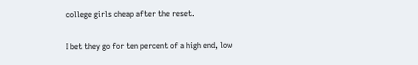college girls cheap after the reset.

I bet they go for ten percent of a high end, low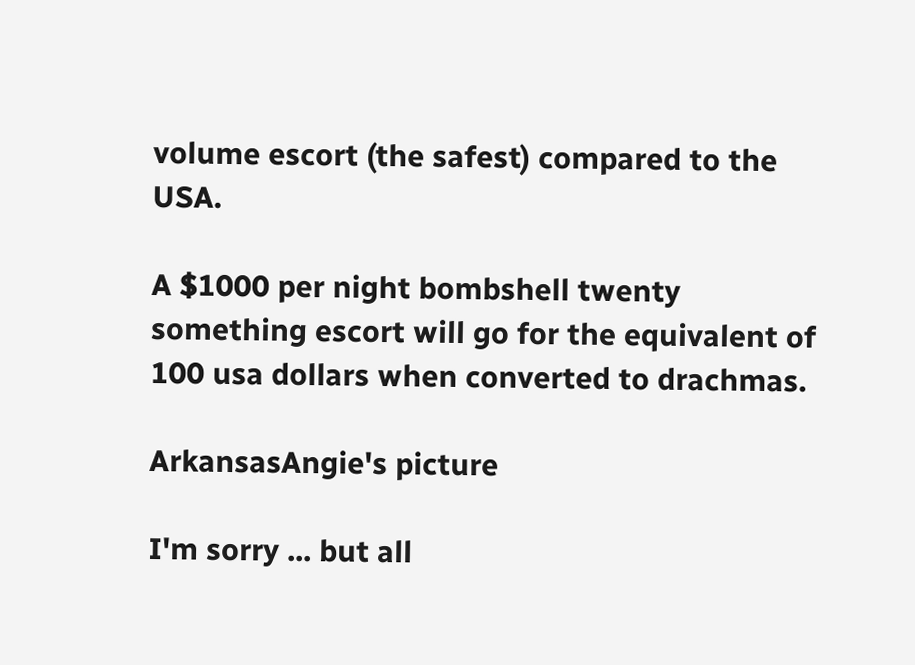volume escort (the safest) compared to the USA.

A $1000 per night bombshell twenty something escort will go for the equivalent of 100 usa dollars when converted to drachmas.

ArkansasAngie's picture

I'm sorry ... but all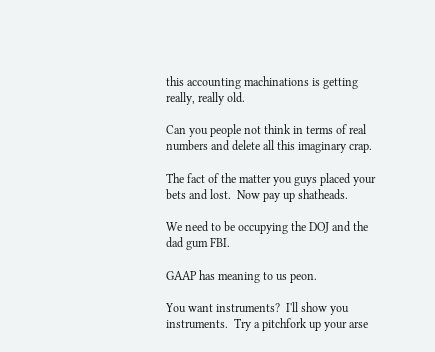this accounting machinations is getting really, really old.

Can you people not think in terms of real numbers and delete all this imaginary crap.

The fact of the matter you guys placed your bets and lost.  Now pay up shatheads.

We need to be occupying the DOJ and the dad gum FBI.

GAAP has meaning to us peon.

You want instruments?  I'll show you instruments.  Try a pitchfork up your arse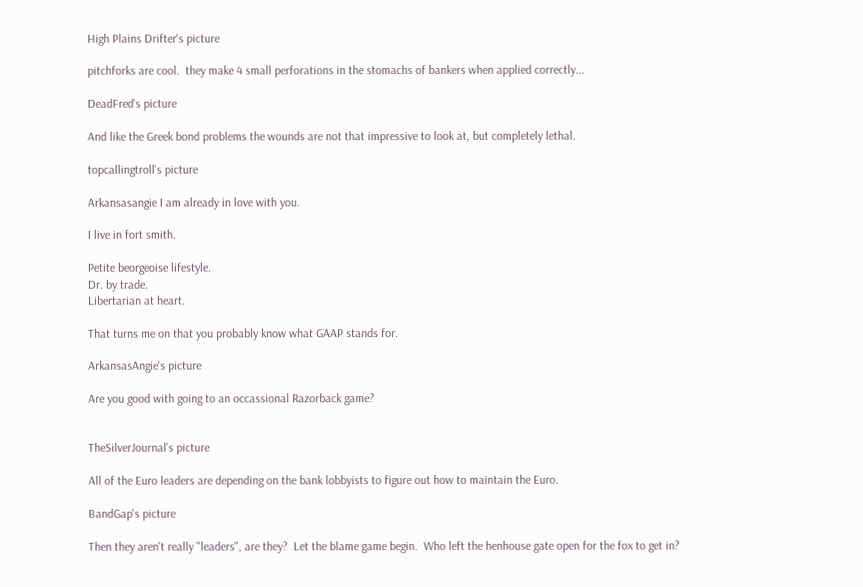High Plains Drifter's picture

pitchforks are cool.  they make 4 small perforations in the stomachs of bankers when applied correctly...

DeadFred's picture

And like the Greek bond problems the wounds are not that impressive to look at, but completely lethal.

topcallingtroll's picture

Arkansasangie I am already in love with you.

I live in fort smith.

Petite beorgeoise lifestyle.
Dr. by trade.
Libertarian at heart.

That turns me on that you probably know what GAAP stands for.

ArkansasAngie's picture

Are you good with going to an occassional Razorback game?


TheSilverJournal's picture

All of the Euro leaders are depending on the bank lobbyists to figure out how to maintain the Euro.

BandGap's picture

Then they aren't really "leaders", are they?  Let the blame game begin.  Who left the henhouse gate open for the fox to get in?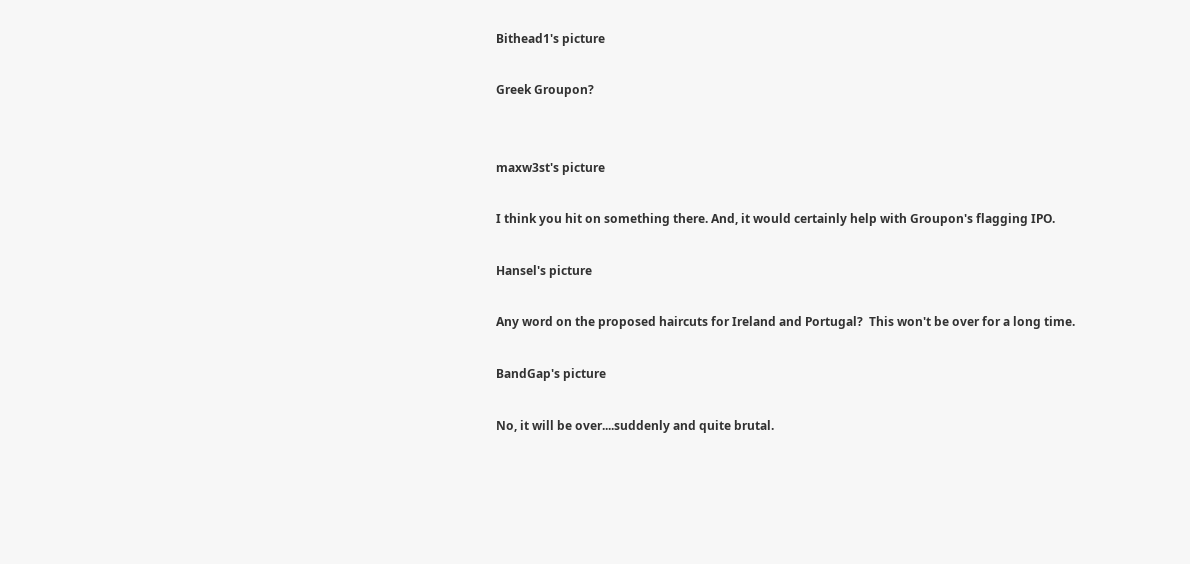Bithead1's picture

Greek Groupon?


maxw3st's picture

I think you hit on something there. And, it would certainly help with Groupon's flagging IPO.

Hansel's picture

Any word on the proposed haircuts for Ireland and Portugal?  This won't be over for a long time.

BandGap's picture

No, it will be over....suddenly and quite brutal.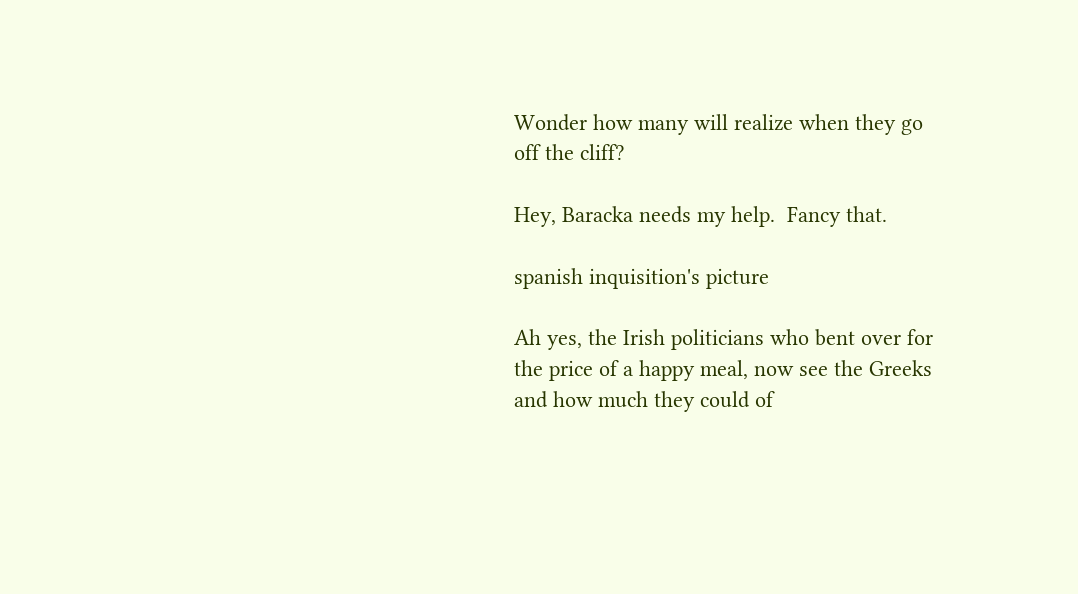Wonder how many will realize when they go off the cliff?

Hey, Baracka needs my help.  Fancy that.

spanish inquisition's picture

Ah yes, the Irish politicians who bent over for the price of a happy meal, now see the Greeks and how much they could of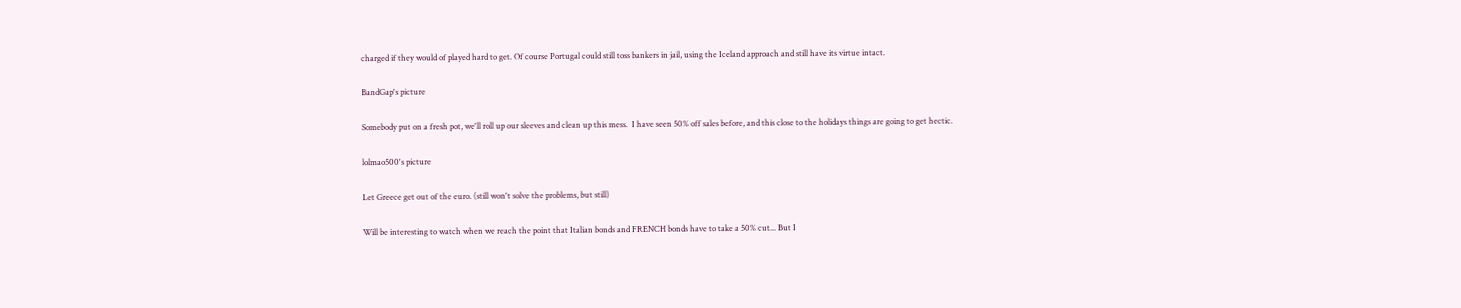charged if they would of played hard to get. Of course Portugal could still toss bankers in jail, using the Iceland approach and still have its virtue intact.

BandGap's picture

Somebody put on a fresh pot, we'll roll up our sleeves and clean up this mess.  I have seen 50% off sales before, and this close to the holidays things are going to get hectic.

lolmao500's picture

Let Greece get out of the euro. (still won't solve the problems, but still)

Will be interesting to watch when we reach the point that Italian bonds and FRENCH bonds have to take a 50% cut... But I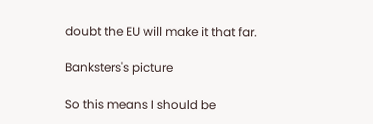doubt the EU will make it that far.

Banksters's picture

So this means I should be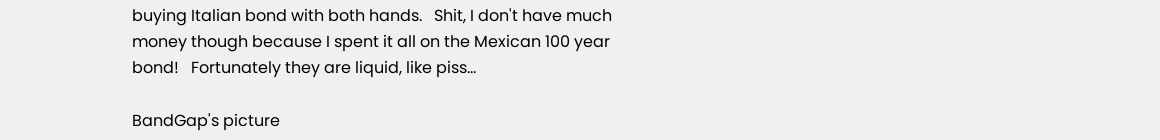buying Italian bond with both hands.   Shit, I don't have much money though because I spent it all on the Mexican 100 year bond!   Fortunately they are liquid, like piss...

BandGap's picture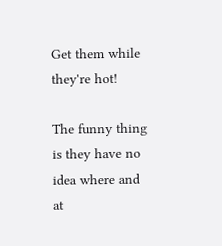Get them while they're hot!

The funny thing is they have no idea where and at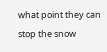what point they can stop the snow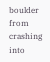boulder from crashing into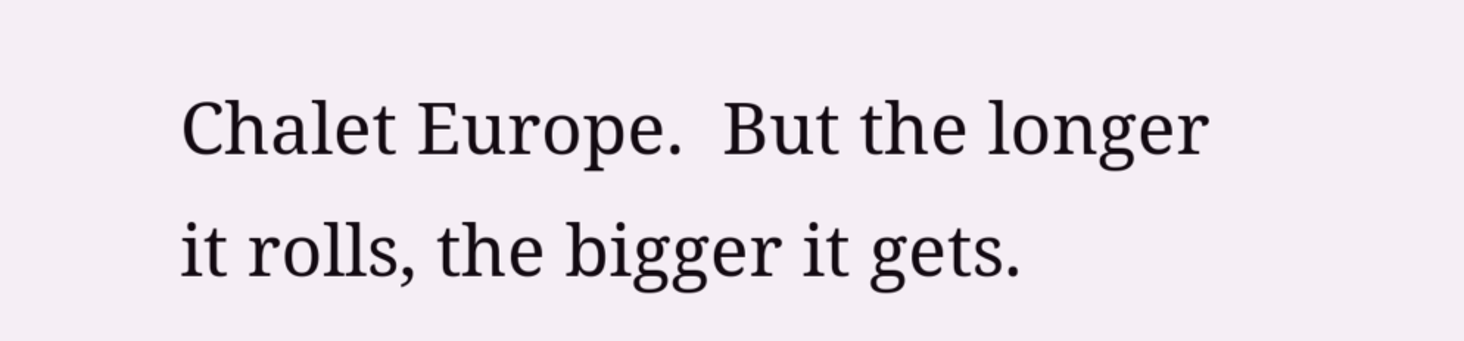Chalet Europe.  But the longer it rolls, the bigger it gets.